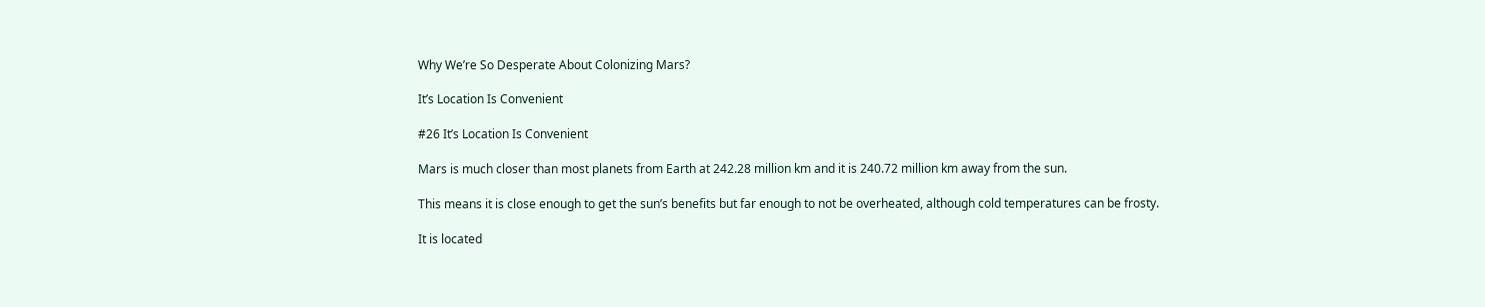Why We’re So Desperate About Colonizing Mars?

It’s Location Is Convenient

#26 It’s Location Is Convenient

Mars is much closer than most planets from Earth at 242.28 million km and it is 240.72 million km away from the sun.

This means it is close enough to get the sun’s benefits but far enough to not be overheated, although cold temperatures can be frosty.

It is located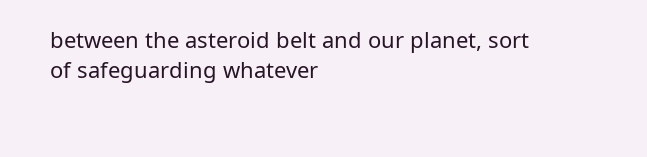between the asteroid belt and our planet, sort of safeguarding whatever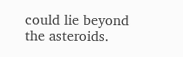could lie beyond the asteroids.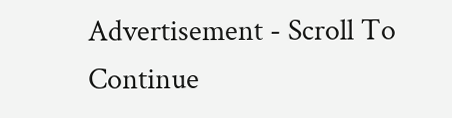Advertisement - Scroll To Continue